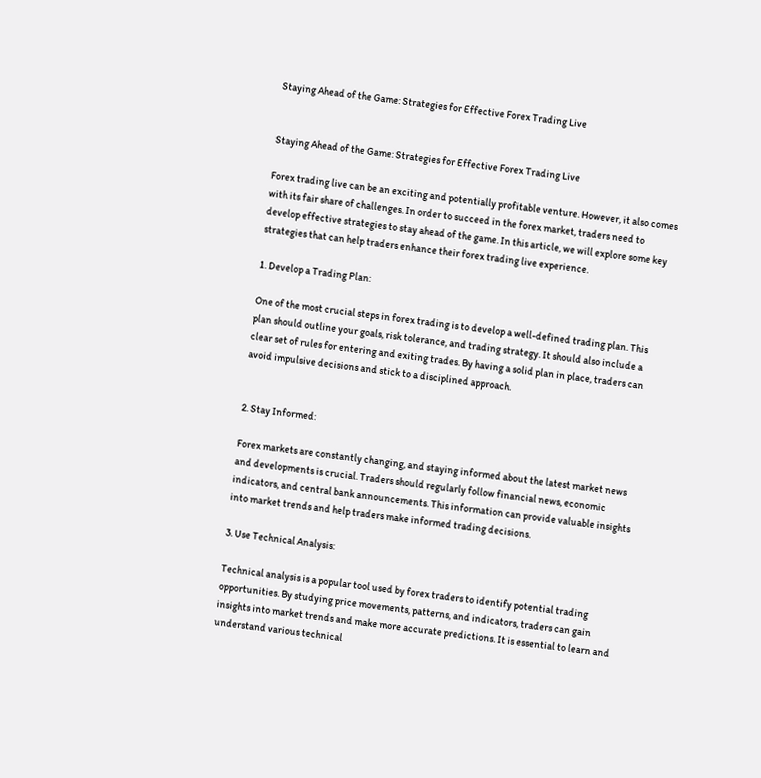Staying Ahead of the Game: Strategies for Effective Forex Trading Live


Staying Ahead of the Game: Strategies for Effective Forex Trading Live

Forex trading live can be an exciting and potentially profitable venture. However, it also comes with its fair share of challenges. In order to succeed in the forex market, traders need to develop effective strategies to stay ahead of the game. In this article, we will explore some key strategies that can help traders enhance their forex trading live experience.

1. Develop a Trading Plan:

One of the most crucial steps in forex trading is to develop a well-defined trading plan. This plan should outline your goals, risk tolerance, and trading strategy. It should also include a clear set of rules for entering and exiting trades. By having a solid plan in place, traders can avoid impulsive decisions and stick to a disciplined approach.


2. Stay Informed:

Forex markets are constantly changing, and staying informed about the latest market news and developments is crucial. Traders should regularly follow financial news, economic indicators, and central bank announcements. This information can provide valuable insights into market trends and help traders make informed trading decisions.

3. Use Technical Analysis:

Technical analysis is a popular tool used by forex traders to identify potential trading opportunities. By studying price movements, patterns, and indicators, traders can gain insights into market trends and make more accurate predictions. It is essential to learn and understand various technical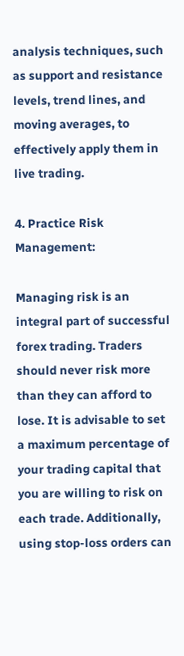analysis techniques, such as support and resistance levels, trend lines, and moving averages, to effectively apply them in live trading.

4. Practice Risk Management:

Managing risk is an integral part of successful forex trading. Traders should never risk more than they can afford to lose. It is advisable to set a maximum percentage of your trading capital that you are willing to risk on each trade. Additionally, using stop-loss orders can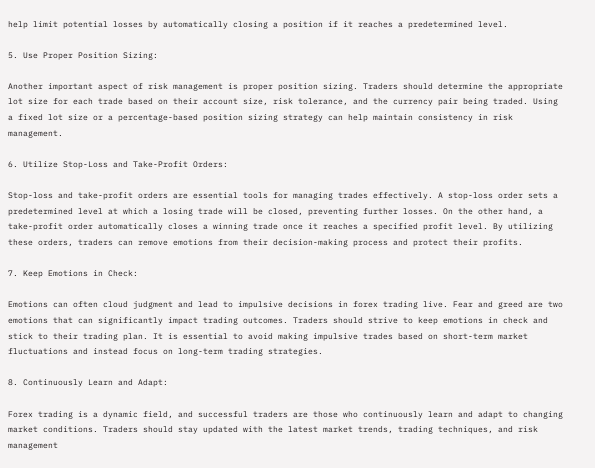help limit potential losses by automatically closing a position if it reaches a predetermined level.

5. Use Proper Position Sizing:

Another important aspect of risk management is proper position sizing. Traders should determine the appropriate lot size for each trade based on their account size, risk tolerance, and the currency pair being traded. Using a fixed lot size or a percentage-based position sizing strategy can help maintain consistency in risk management.

6. Utilize Stop-Loss and Take-Profit Orders:

Stop-loss and take-profit orders are essential tools for managing trades effectively. A stop-loss order sets a predetermined level at which a losing trade will be closed, preventing further losses. On the other hand, a take-profit order automatically closes a winning trade once it reaches a specified profit level. By utilizing these orders, traders can remove emotions from their decision-making process and protect their profits.

7. Keep Emotions in Check:

Emotions can often cloud judgment and lead to impulsive decisions in forex trading live. Fear and greed are two emotions that can significantly impact trading outcomes. Traders should strive to keep emotions in check and stick to their trading plan. It is essential to avoid making impulsive trades based on short-term market fluctuations and instead focus on long-term trading strategies.

8. Continuously Learn and Adapt:

Forex trading is a dynamic field, and successful traders are those who continuously learn and adapt to changing market conditions. Traders should stay updated with the latest market trends, trading techniques, and risk management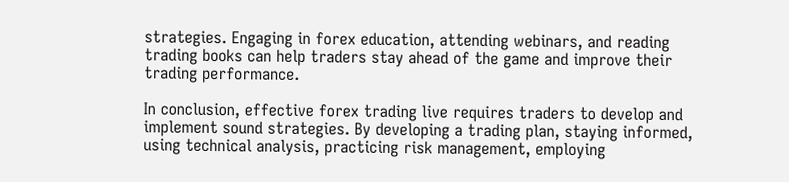strategies. Engaging in forex education, attending webinars, and reading trading books can help traders stay ahead of the game and improve their trading performance.

In conclusion, effective forex trading live requires traders to develop and implement sound strategies. By developing a trading plan, staying informed, using technical analysis, practicing risk management, employing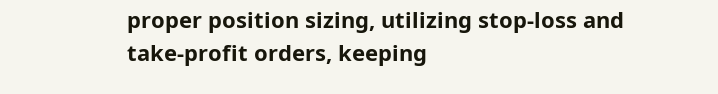proper position sizing, utilizing stop-loss and take-profit orders, keeping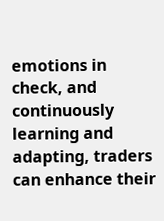emotions in check, and continuously learning and adapting, traders can enhance their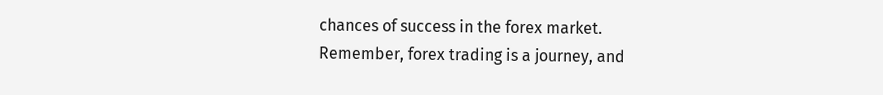chances of success in the forex market. Remember, forex trading is a journey, and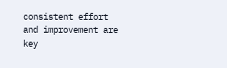consistent effort and improvement are key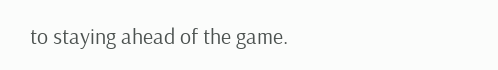to staying ahead of the game.